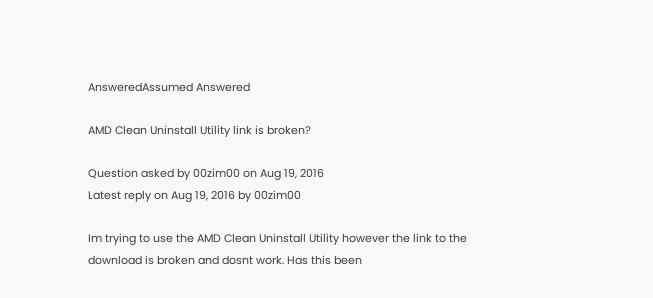AnsweredAssumed Answered

AMD Clean Uninstall Utility link is broken?

Question asked by 00zim00 on Aug 19, 2016
Latest reply on Aug 19, 2016 by 00zim00

Im trying to use the AMD Clean Uninstall Utility however the link to the download is broken and dosnt work. Has this been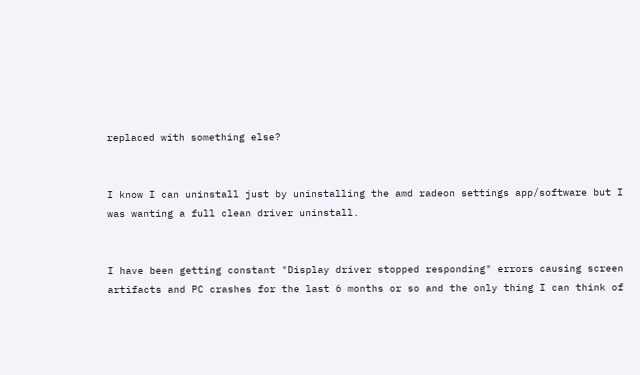replaced with something else?


I know I can uninstall just by uninstalling the amd radeon settings app/software but I was wanting a full clean driver uninstall.


I have been getting constant "Display driver stopped responding" errors causing screen artifacts and PC crashes for the last 6 months or so and the only thing I can think of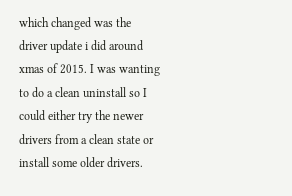which changed was the driver update i did around xmas of 2015. I was wanting to do a clean uninstall so I could either try the newer drivers from a clean state or install some older drivers.